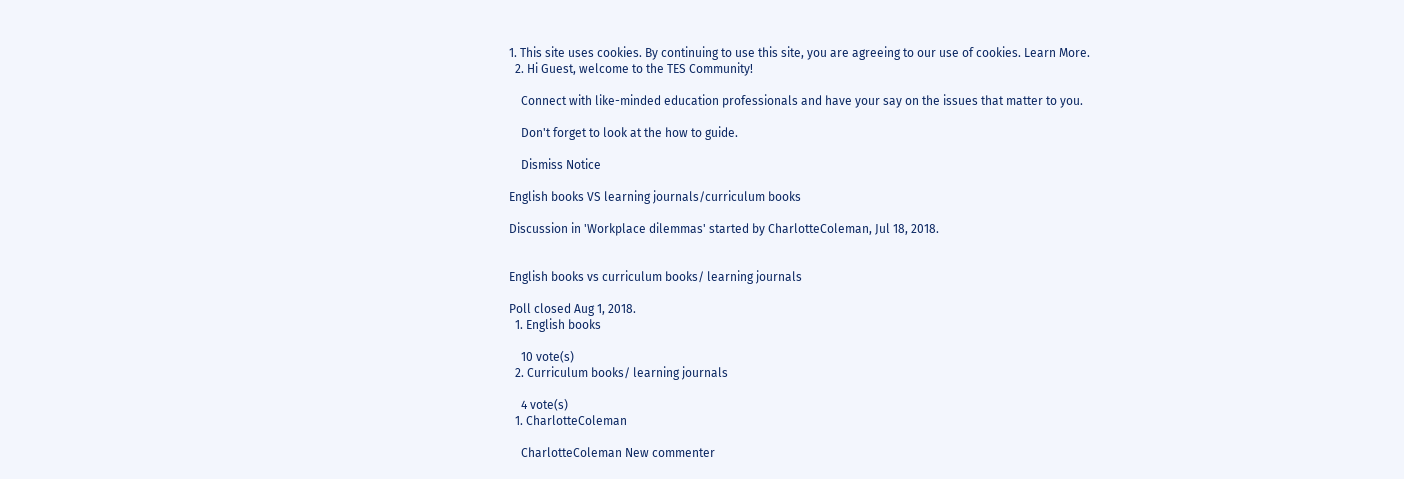1. This site uses cookies. By continuing to use this site, you are agreeing to our use of cookies. Learn More.
  2. Hi Guest, welcome to the TES Community!

    Connect with like-minded education professionals and have your say on the issues that matter to you.

    Don't forget to look at the how to guide.

    Dismiss Notice

English books VS learning journals/curriculum books

Discussion in 'Workplace dilemmas' started by CharlotteColeman, Jul 18, 2018.


English books vs curriculum books/ learning journals

Poll closed Aug 1, 2018.
  1. English books

    10 vote(s)
  2. Curriculum books/ learning journals

    4 vote(s)
  1. CharlotteColeman

    CharlotteColeman New commenter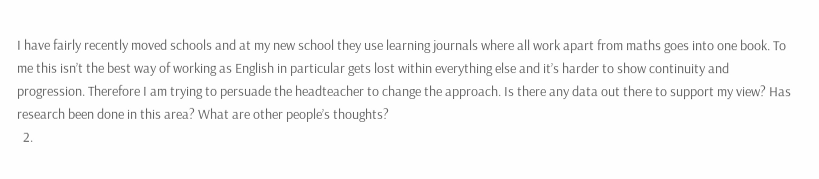I have fairly recently moved schools and at my new school they use learning journals where all work apart from maths goes into one book. To me this isn’t the best way of working as English in particular gets lost within everything else and it’s harder to show continuity and progression. Therefore I am trying to persuade the headteacher to change the approach. Is there any data out there to support my view? Has research been done in this area? What are other people’s thoughts?
  2.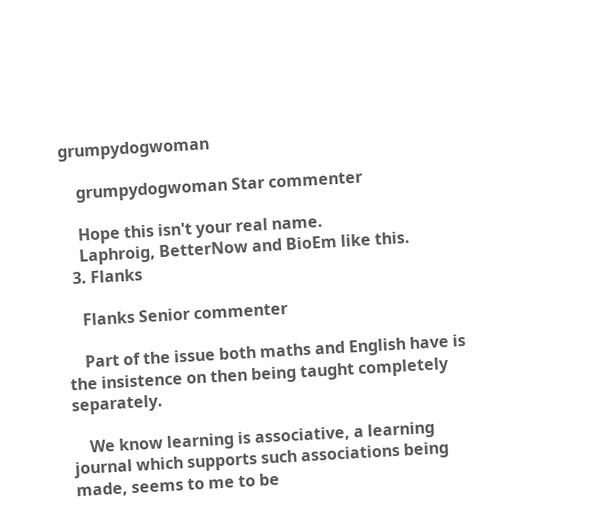grumpydogwoman

    grumpydogwoman Star commenter

    Hope this isn't your real name.
    Laphroig, BetterNow and BioEm like this.
  3. Flanks

    Flanks Senior commenter

    Part of the issue both maths and English have is the insistence on then being taught completely separately.

    We know learning is associative, a learning journal which supports such associations being made, seems to me to be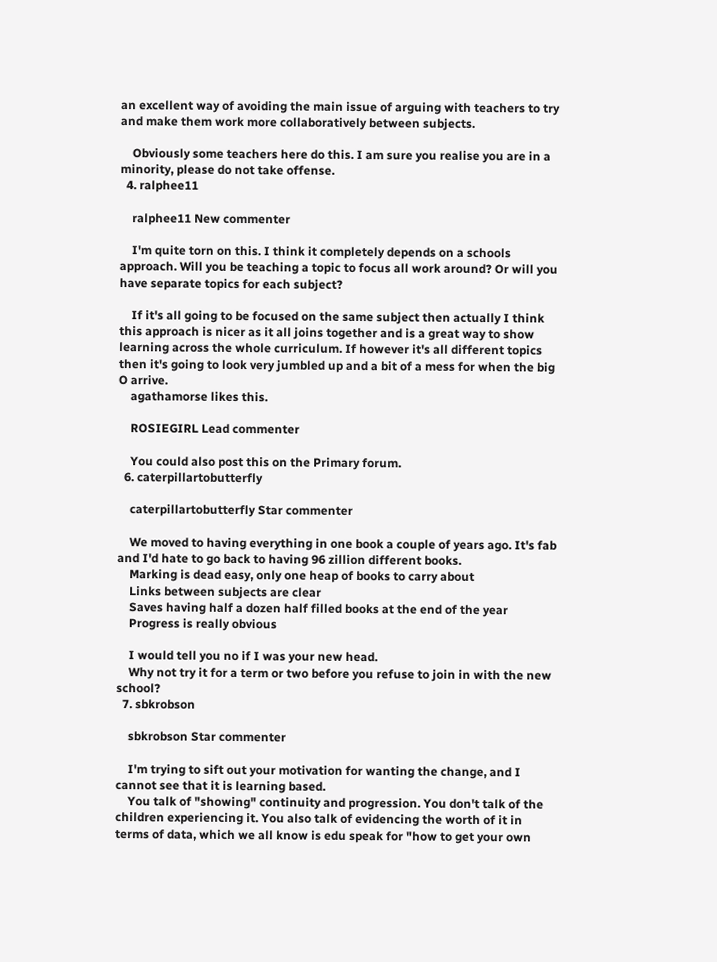an excellent way of avoiding the main issue of arguing with teachers to try and make them work more collaboratively between subjects.

    Obviously some teachers here do this. I am sure you realise you are in a minority, please do not take offense.
  4. ralphee11

    ralphee11 New commenter

    I'm quite torn on this. I think it completely depends on a schools approach. Will you be teaching a topic to focus all work around? Or will you have separate topics for each subject?

    If it's all going to be focused on the same subject then actually I think this approach is nicer as it all joins together and is a great way to show learning across the whole curriculum. If however it's all different topics then it's going to look very jumbled up and a bit of a mess for when the big O arrive.
    agathamorse likes this.

    ROSIEGIRL Lead commenter

    You could also post this on the Primary forum.
  6. caterpillartobutterfly

    caterpillartobutterfly Star commenter

    We moved to having everything in one book a couple of years ago. It's fab and I'd hate to go back to having 96 zillion different books.
    Marking is dead easy, only one heap of books to carry about
    Links between subjects are clear
    Saves having half a dozen half filled books at the end of the year
    Progress is really obvious

    I would tell you no if I was your new head.
    Why not try it for a term or two before you refuse to join in with the new school?
  7. sbkrobson

    sbkrobson Star commenter

    I'm trying to sift out your motivation for wanting the change, and I cannot see that it is learning based.
    You talk of "showing" continuity and progression. You don't talk of the children experiencing it. You also talk of evidencing the worth of it in terms of data, which we all know is edu speak for "how to get your own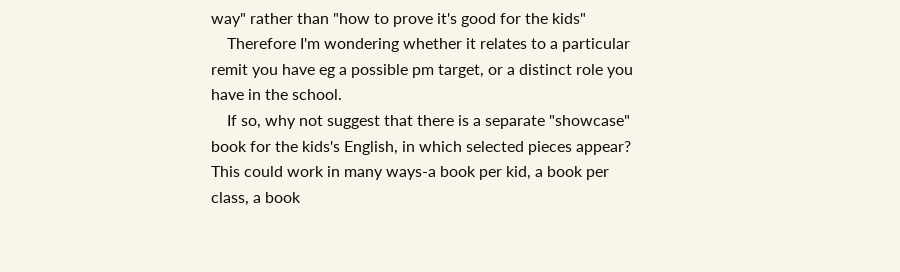way" rather than "how to prove it's good for the kids"
    Therefore I'm wondering whether it relates to a particular remit you have eg a possible pm target, or a distinct role you have in the school.
    If so, why not suggest that there is a separate "showcase" book for the kids's English, in which selected pieces appear? This could work in many ways-a book per kid, a book per class, a book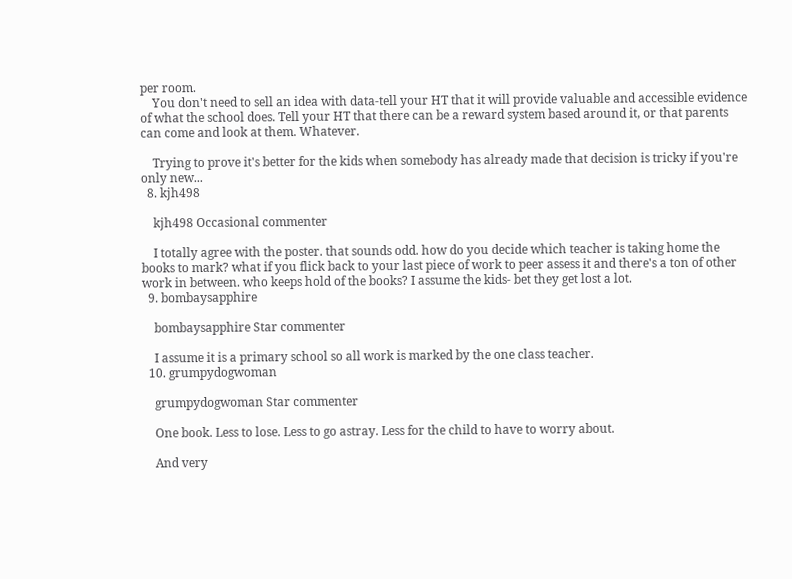per room.
    You don't need to sell an idea with data-tell your HT that it will provide valuable and accessible evidence of what the school does. Tell your HT that there can be a reward system based around it, or that parents can come and look at them. Whatever.

    Trying to prove it's better for the kids when somebody has already made that decision is tricky if you're only new...
  8. kjh498

    kjh498 Occasional commenter

    I totally agree with the poster. that sounds odd. how do you decide which teacher is taking home the books to mark? what if you flick back to your last piece of work to peer assess it and there's a ton of other work in between. who keeps hold of the books? I assume the kids- bet they get lost a lot.
  9. bombaysapphire

    bombaysapphire Star commenter

    I assume it is a primary school so all work is marked by the one class teacher.
  10. grumpydogwoman

    grumpydogwoman Star commenter

    One book. Less to lose. Less to go astray. Less for the child to have to worry about.

    And very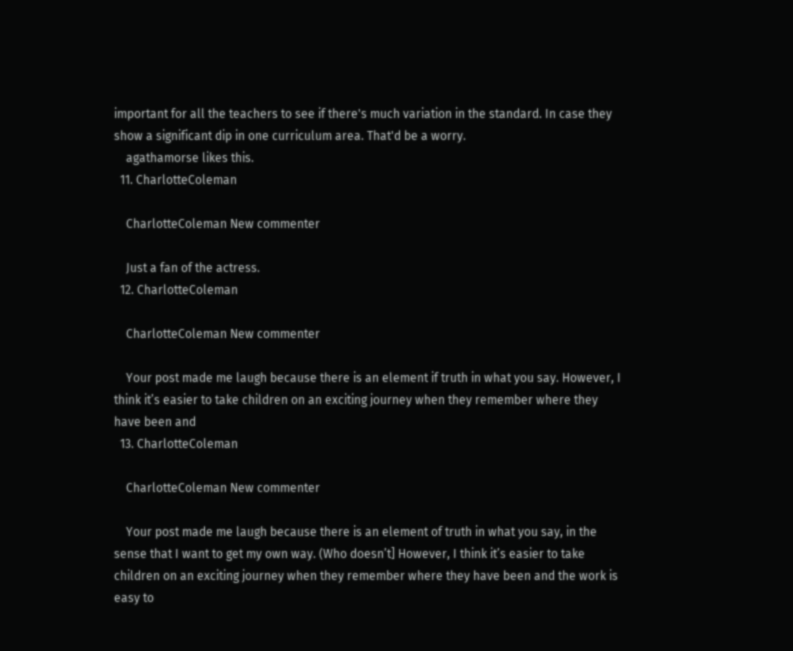important for all the teachers to see if there's much variation in the standard. In case they show a significant dip in one curriculum area. That'd be a worry.
    agathamorse likes this.
  11. CharlotteColeman

    CharlotteColeman New commenter

    Just a fan of the actress.
  12. CharlotteColeman

    CharlotteColeman New commenter

    Your post made me laugh because there is an element if truth in what you say. However, I think it’s easier to take children on an exciting journey when they remember where they have been and
  13. CharlotteColeman

    CharlotteColeman New commenter

    Your post made me laugh because there is an element of truth in what you say, in the sense that I want to get my own way. (Who doesn’t] However, I think it’s easier to take children on an exciting journey when they remember where they have been and the work is easy to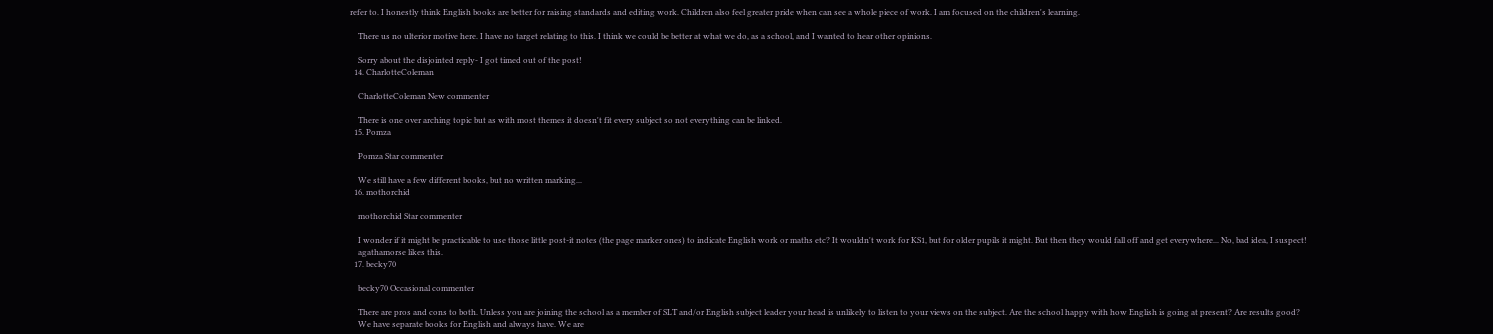refer to. I honestly think English books are better for raising standards and editing work. Children also feel greater pride when can see a whole piece of work. I am focused on the children's learning.

    There us no ulterior motive here. I have no target relating to this. I think we could be better at what we do, as a school, and I wanted to hear other opinions.

    Sorry about the disjointed reply- I got timed out of the post!
  14. CharlotteColeman

    CharlotteColeman New commenter

    There is one over arching topic but as with most themes it doesn't fit every subject so not everything can be linked.
  15. Pomza

    Pomza Star commenter

    We still have a few different books, but no written marking...
  16. mothorchid

    mothorchid Star commenter

    I wonder if it might be practicable to use those little post-it notes (the page marker ones) to indicate English work or maths etc? It wouldn't work for KS1, but for older pupils it might. But then they would fall off and get everywhere... No, bad idea, I suspect!
    agathamorse likes this.
  17. becky70

    becky70 Occasional commenter

    There are pros and cons to both. Unless you are joining the school as a member of SLT and/or English subject leader your head is unlikely to listen to your views on the subject. Are the school happy with how English is going at present? Are results good?
    We have separate books for English and always have. We are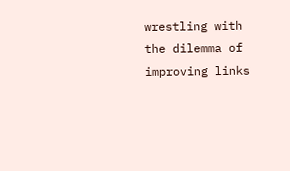wrestling with the dilemma of improving links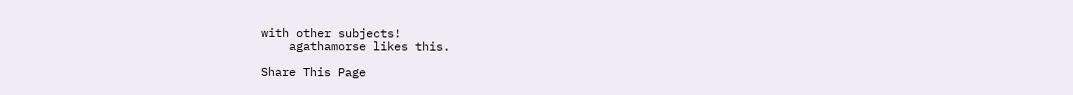with other subjects!
    agathamorse likes this.

Share This Page